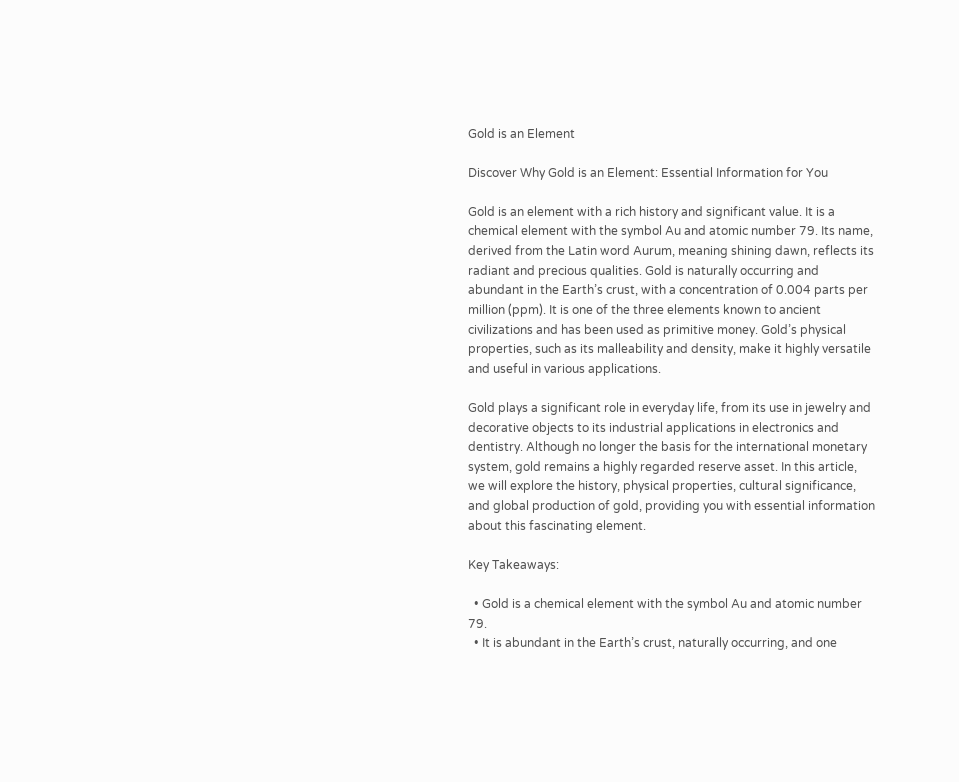Gold is an Element

Discover Why Gold is an Element: Essential Information for You

Gold is an element with a rich history and significant value. It is a chemical element with the symbol Au and atomic number 79. Its name, derived from the Latin word Aurum, meaning shining dawn, reflects its radiant and precious qualities. Gold is naturally occurring and abundant in the Earth’s crust, with a concentration of 0.004 parts per million (ppm). It is one of the three elements known to ancient civilizations and has been used as primitive money. Gold’s physical properties, such as its malleability and density, make it highly versatile and useful in various applications.

Gold plays a significant role in everyday life, from its use in jewelry and decorative objects to its industrial applications in electronics and dentistry. Although no longer the basis for the international monetary system, gold remains a highly regarded reserve asset. In this article, we will explore the history, physical properties, cultural significance, and global production of gold, providing you with essential information about this fascinating element.

Key Takeaways:

  • Gold is a chemical element with the symbol Au and atomic number 79.
  • It is abundant in the Earth’s crust, naturally occurring, and one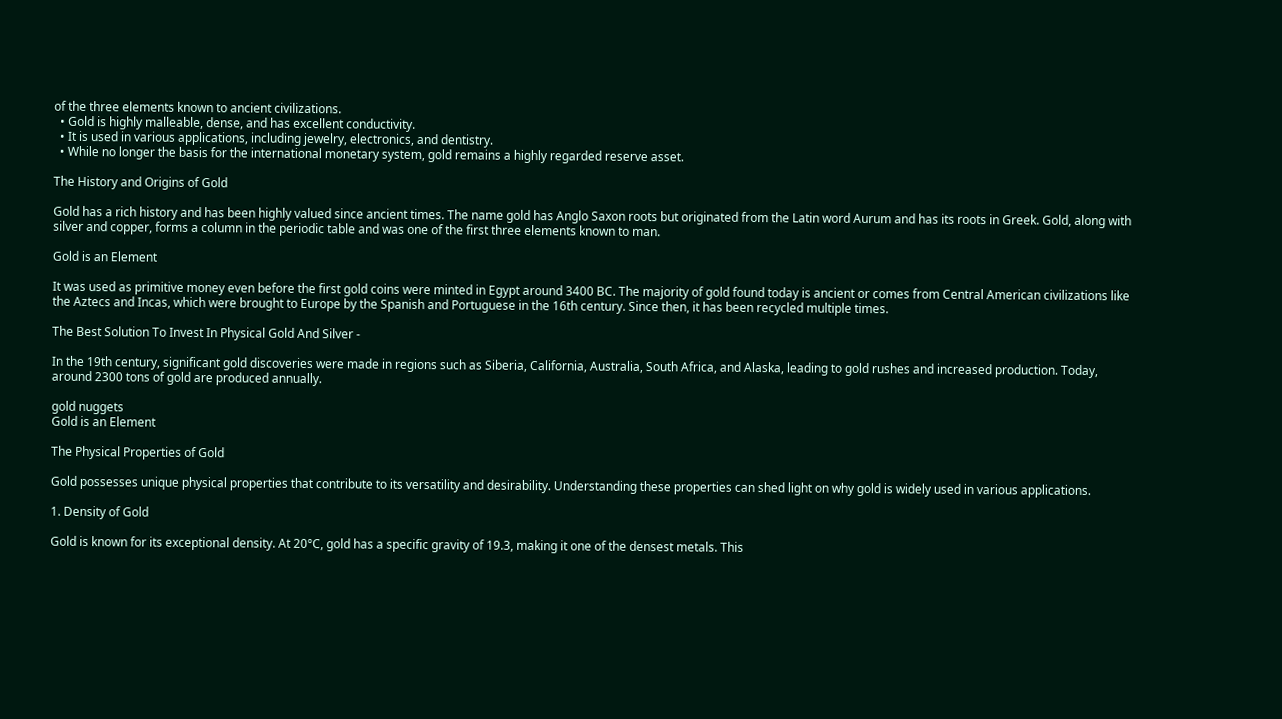of the three elements known to ancient civilizations.
  • Gold is highly malleable, dense, and has excellent conductivity.
  • It is used in various applications, including jewelry, electronics, and dentistry.
  • While no longer the basis for the international monetary system, gold remains a highly regarded reserve asset.

The History and Origins of Gold

Gold has a rich history and has been highly valued since ancient times. The name gold has Anglo Saxon roots but originated from the Latin word Aurum and has its roots in Greek. Gold, along with silver and copper, forms a column in the periodic table and was one of the first three elements known to man.

Gold is an Element

It was used as primitive money even before the first gold coins were minted in Egypt around 3400 BC. The majority of gold found today is ancient or comes from Central American civilizations like the Aztecs and Incas, which were brought to Europe by the Spanish and Portuguese in the 16th century. Since then, it has been recycled multiple times.

The Best Solution To Invest In Physical Gold And Silver -

In the 19th century, significant gold discoveries were made in regions such as Siberia, California, Australia, South Africa, and Alaska, leading to gold rushes and increased production. Today, around 2300 tons of gold are produced annually.

gold nuggets
Gold is an Element

The Physical Properties of Gold

Gold possesses unique physical properties that contribute to its versatility and desirability. Understanding these properties can shed light on why gold is widely used in various applications.

1. Density of Gold

Gold is known for its exceptional density. At 20°C, gold has a specific gravity of 19.3, making it one of the densest metals. This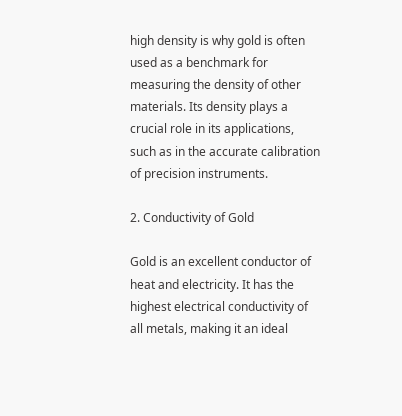high density is why gold is often used as a benchmark for measuring the density of other materials. Its density plays a crucial role in its applications, such as in the accurate calibration of precision instruments.

2. Conductivity of Gold

Gold is an excellent conductor of heat and electricity. It has the highest electrical conductivity of all metals, making it an ideal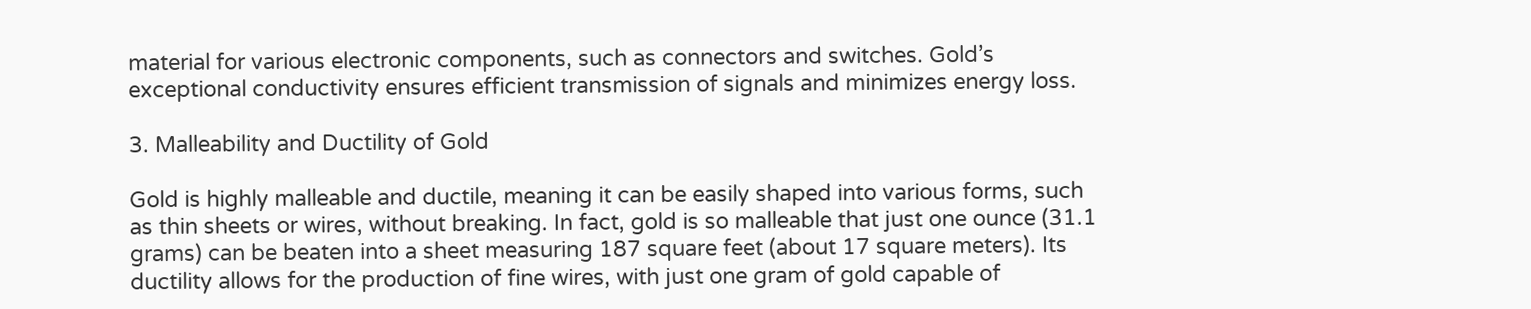material for various electronic components, such as connectors and switches. Gold’s exceptional conductivity ensures efficient transmission of signals and minimizes energy loss.

3. Malleability and Ductility of Gold

Gold is highly malleable and ductile, meaning it can be easily shaped into various forms, such as thin sheets or wires, without breaking. In fact, gold is so malleable that just one ounce (31.1 grams) can be beaten into a sheet measuring 187 square feet (about 17 square meters). Its ductility allows for the production of fine wires, with just one gram of gold capable of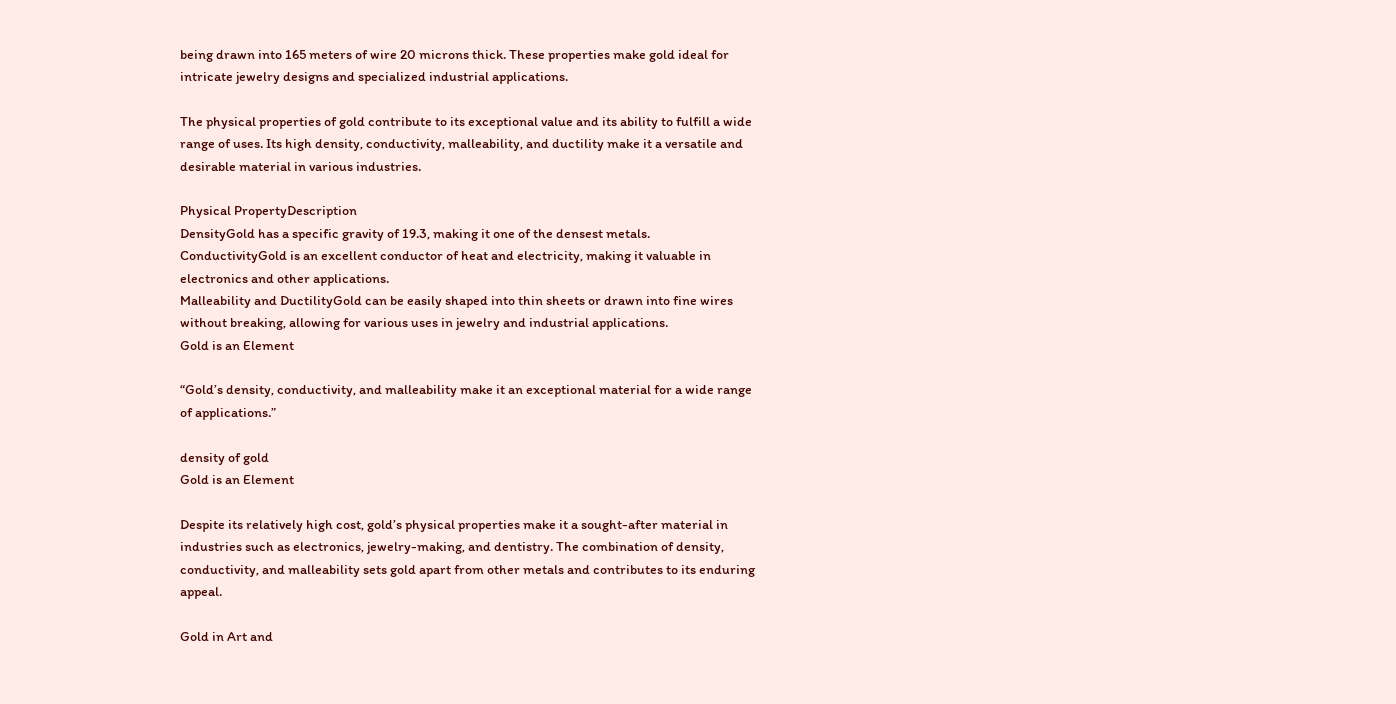being drawn into 165 meters of wire 20 microns thick. These properties make gold ideal for intricate jewelry designs and specialized industrial applications.

The physical properties of gold contribute to its exceptional value and its ability to fulfill a wide range of uses. Its high density, conductivity, malleability, and ductility make it a versatile and desirable material in various industries.

Physical PropertyDescription
DensityGold has a specific gravity of 19.3, making it one of the densest metals.
ConductivityGold is an excellent conductor of heat and electricity, making it valuable in electronics and other applications.
Malleability and DuctilityGold can be easily shaped into thin sheets or drawn into fine wires without breaking, allowing for various uses in jewelry and industrial applications.
Gold is an Element

“Gold’s density, conductivity, and malleability make it an exceptional material for a wide range of applications.”

density of gold
Gold is an Element

Despite its relatively high cost, gold’s physical properties make it a sought-after material in industries such as electronics, jewelry-making, and dentistry. The combination of density, conductivity, and malleability sets gold apart from other metals and contributes to its enduring appeal.

Gold in Art and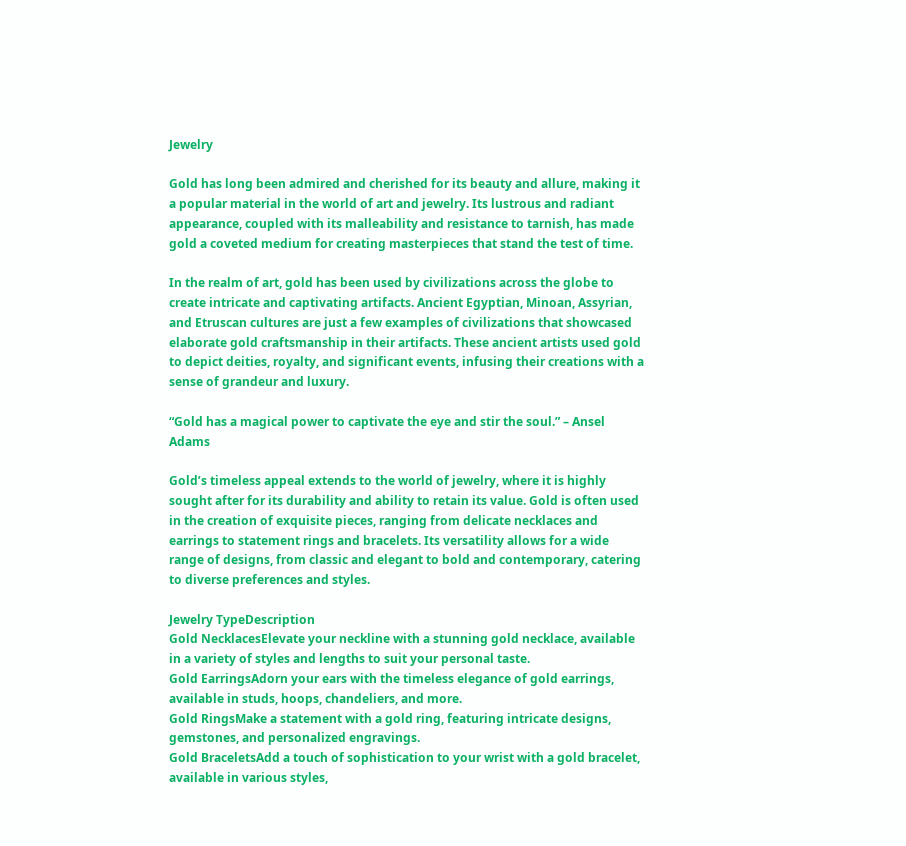Jewelry

Gold has long been admired and cherished for its beauty and allure, making it a popular material in the world of art and jewelry. Its lustrous and radiant appearance, coupled with its malleability and resistance to tarnish, has made gold a coveted medium for creating masterpieces that stand the test of time.

In the realm of art, gold has been used by civilizations across the globe to create intricate and captivating artifacts. Ancient Egyptian, Minoan, Assyrian, and Etruscan cultures are just a few examples of civilizations that showcased elaborate gold craftsmanship in their artifacts. These ancient artists used gold to depict deities, royalty, and significant events, infusing their creations with a sense of grandeur and luxury.

“Gold has a magical power to captivate the eye and stir the soul.” – Ansel Adams

Gold’s timeless appeal extends to the world of jewelry, where it is highly sought after for its durability and ability to retain its value. Gold is often used in the creation of exquisite pieces, ranging from delicate necklaces and earrings to statement rings and bracelets. Its versatility allows for a wide range of designs, from classic and elegant to bold and contemporary, catering to diverse preferences and styles.

Jewelry TypeDescription
Gold NecklacesElevate your neckline with a stunning gold necklace, available in a variety of styles and lengths to suit your personal taste.
Gold EarringsAdorn your ears with the timeless elegance of gold earrings, available in studs, hoops, chandeliers, and more.
Gold RingsMake a statement with a gold ring, featuring intricate designs, gemstones, and personalized engravings.
Gold BraceletsAdd a touch of sophistication to your wrist with a gold bracelet, available in various styles,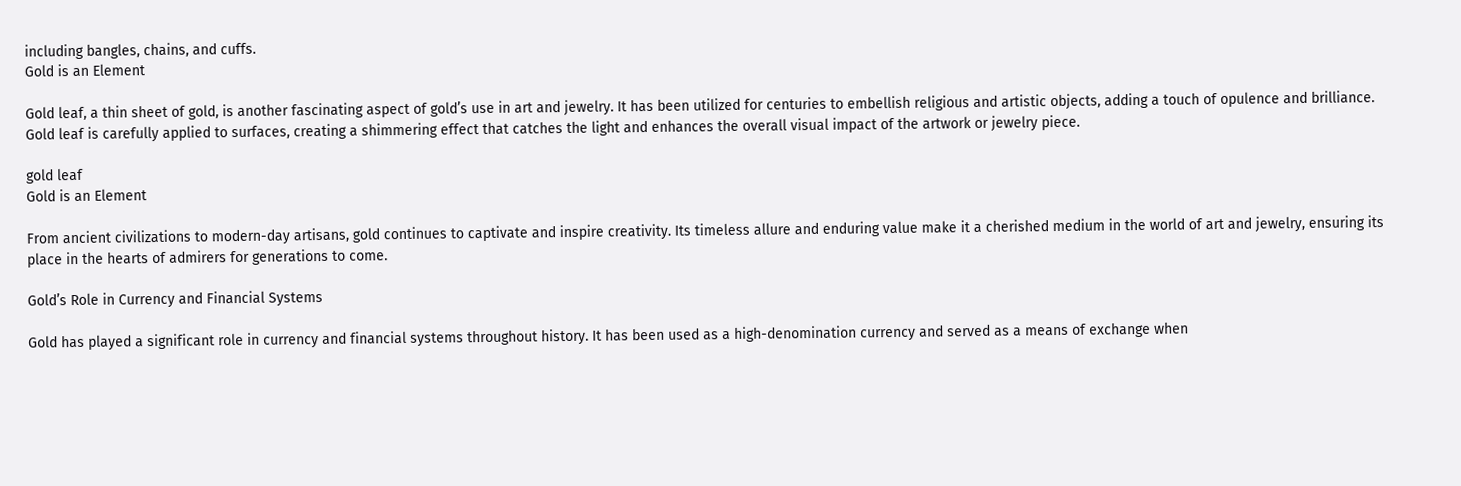including bangles, chains, and cuffs.
Gold is an Element

Gold leaf, a thin sheet of gold, is another fascinating aspect of gold’s use in art and jewelry. It has been utilized for centuries to embellish religious and artistic objects, adding a touch of opulence and brilliance. Gold leaf is carefully applied to surfaces, creating a shimmering effect that catches the light and enhances the overall visual impact of the artwork or jewelry piece.

gold leaf
Gold is an Element

From ancient civilizations to modern-day artisans, gold continues to captivate and inspire creativity. Its timeless allure and enduring value make it a cherished medium in the world of art and jewelry, ensuring its place in the hearts of admirers for generations to come.

Gold’s Role in Currency and Financial Systems

Gold has played a significant role in currency and financial systems throughout history. It has been used as a high-denomination currency and served as a means of exchange when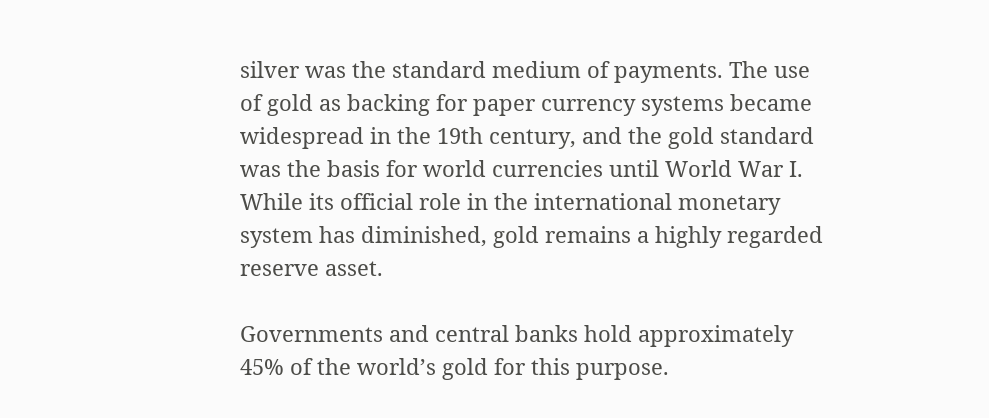silver was the standard medium of payments. The use of gold as backing for paper currency systems became widespread in the 19th century, and the gold standard was the basis for world currencies until World War I. While its official role in the international monetary system has diminished, gold remains a highly regarded reserve asset.

Governments and central banks hold approximately 45% of the world’s gold for this purpose.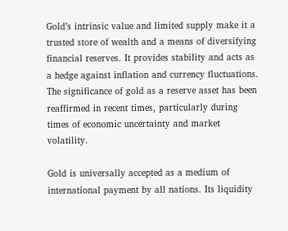Gold’s intrinsic value and limited supply make it a trusted store of wealth and a means of diversifying financial reserves. It provides stability and acts as a hedge against inflation and currency fluctuations. The significance of gold as a reserve asset has been reaffirmed in recent times, particularly during times of economic uncertainty and market volatility.

Gold is universally accepted as a medium of international payment by all nations. Its liquidity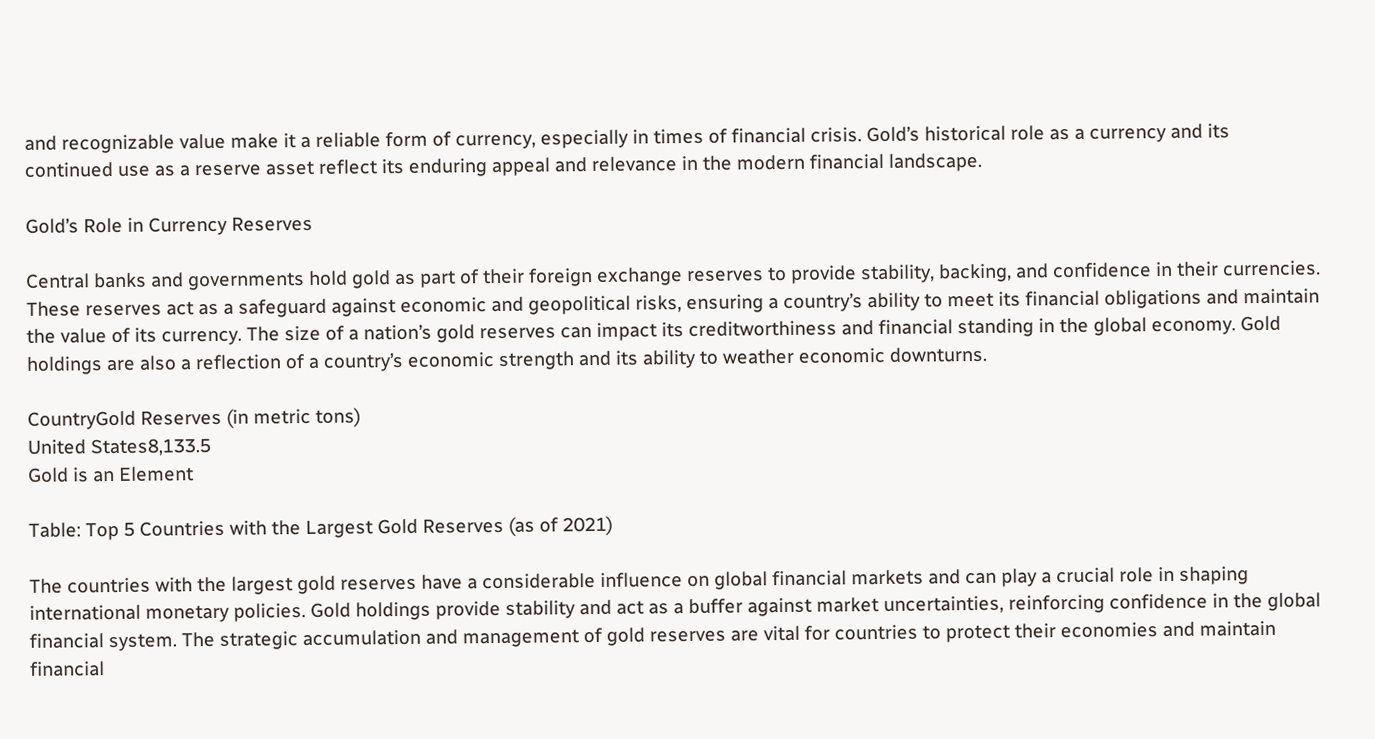and recognizable value make it a reliable form of currency, especially in times of financial crisis. Gold’s historical role as a currency and its continued use as a reserve asset reflect its enduring appeal and relevance in the modern financial landscape.

Gold’s Role in Currency Reserves

Central banks and governments hold gold as part of their foreign exchange reserves to provide stability, backing, and confidence in their currencies. These reserves act as a safeguard against economic and geopolitical risks, ensuring a country’s ability to meet its financial obligations and maintain the value of its currency. The size of a nation’s gold reserves can impact its creditworthiness and financial standing in the global economy. Gold holdings are also a reflection of a country’s economic strength and its ability to weather economic downturns.

CountryGold Reserves (in metric tons)
United States8,133.5
Gold is an Element

Table: Top 5 Countries with the Largest Gold Reserves (as of 2021)

The countries with the largest gold reserves have a considerable influence on global financial markets and can play a crucial role in shaping international monetary policies. Gold holdings provide stability and act as a buffer against market uncertainties, reinforcing confidence in the global financial system. The strategic accumulation and management of gold reserves are vital for countries to protect their economies and maintain financial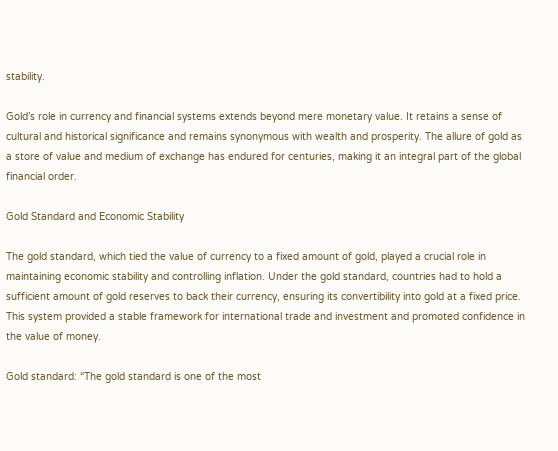stability.

Gold’s role in currency and financial systems extends beyond mere monetary value. It retains a sense of cultural and historical significance and remains synonymous with wealth and prosperity. The allure of gold as a store of value and medium of exchange has endured for centuries, making it an integral part of the global financial order.

Gold Standard and Economic Stability

The gold standard, which tied the value of currency to a fixed amount of gold, played a crucial role in maintaining economic stability and controlling inflation. Under the gold standard, countries had to hold a sufficient amount of gold reserves to back their currency, ensuring its convertibility into gold at a fixed price. This system provided a stable framework for international trade and investment and promoted confidence in the value of money.

Gold standard: “The gold standard is one of the most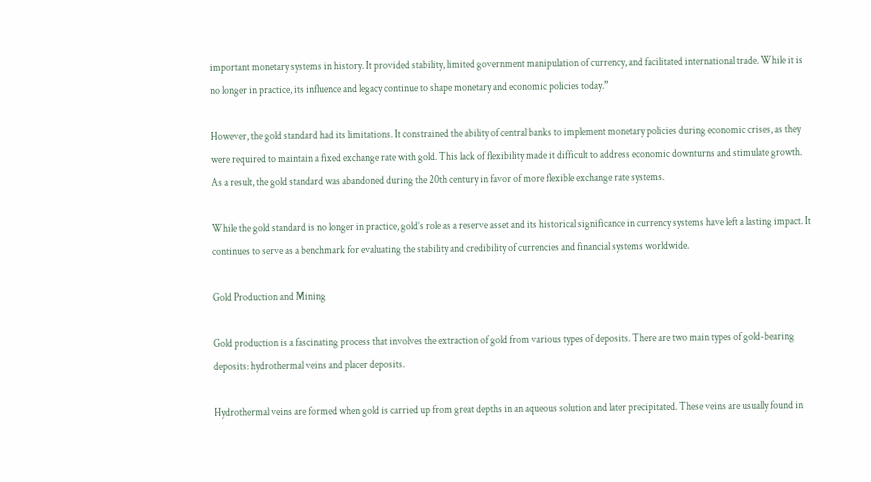important monetary systems in history. It provided stability, limited government manipulation of currency, and facilitated international trade. While it is no longer in practice, its influence and legacy continue to shape monetary and economic policies today.”

However, the gold standard had its limitations. It constrained the ability of central banks to implement monetary policies during economic crises, as they were required to maintain a fixed exchange rate with gold. This lack of flexibility made it difficult to address economic downturns and stimulate growth. As a result, the gold standard was abandoned during the 20th century in favor of more flexible exchange rate systems.

While the gold standard is no longer in practice, gold’s role as a reserve asset and its historical significance in currency systems have left a lasting impact. It continues to serve as a benchmark for evaluating the stability and credibility of currencies and financial systems worldwide.

Gold Production and Mining

Gold production is a fascinating process that involves the extraction of gold from various types of deposits. There are two main types of gold-bearing deposits: hydrothermal veins and placer deposits.

Hydrothermal veins are formed when gold is carried up from great depths in an aqueous solution and later precipitated. These veins are usually found in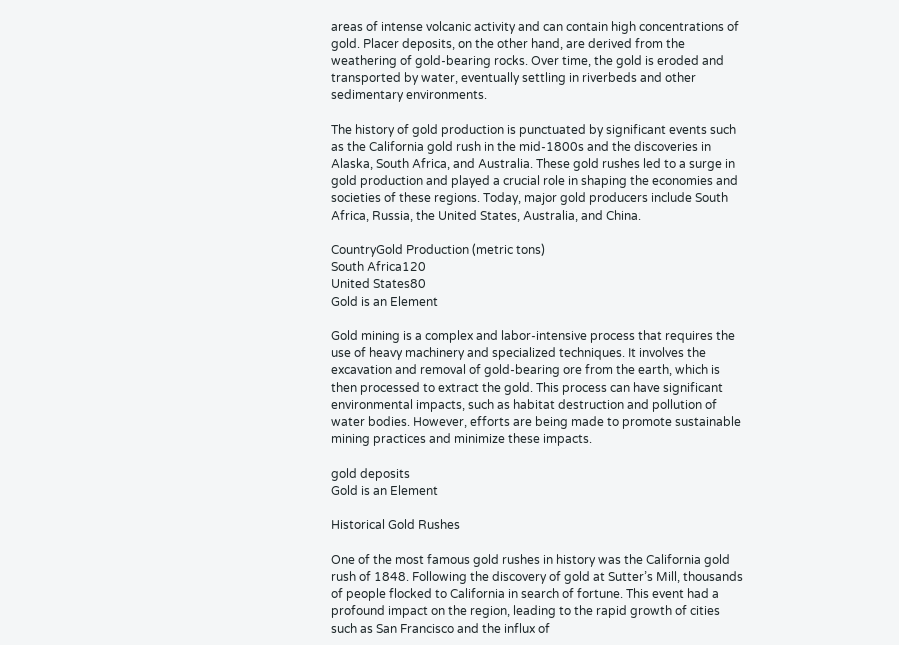areas of intense volcanic activity and can contain high concentrations of gold. Placer deposits, on the other hand, are derived from the weathering of gold-bearing rocks. Over time, the gold is eroded and transported by water, eventually settling in riverbeds and other sedimentary environments.

The history of gold production is punctuated by significant events such as the California gold rush in the mid-1800s and the discoveries in Alaska, South Africa, and Australia. These gold rushes led to a surge in gold production and played a crucial role in shaping the economies and societies of these regions. Today, major gold producers include South Africa, Russia, the United States, Australia, and China.

CountryGold Production (metric tons)
South Africa120
United States80
Gold is an Element

Gold mining is a complex and labor-intensive process that requires the use of heavy machinery and specialized techniques. It involves the excavation and removal of gold-bearing ore from the earth, which is then processed to extract the gold. This process can have significant environmental impacts, such as habitat destruction and pollution of water bodies. However, efforts are being made to promote sustainable mining practices and minimize these impacts.

gold deposits
Gold is an Element

Historical Gold Rushes

One of the most famous gold rushes in history was the California gold rush of 1848. Following the discovery of gold at Sutter’s Mill, thousands of people flocked to California in search of fortune. This event had a profound impact on the region, leading to the rapid growth of cities such as San Francisco and the influx of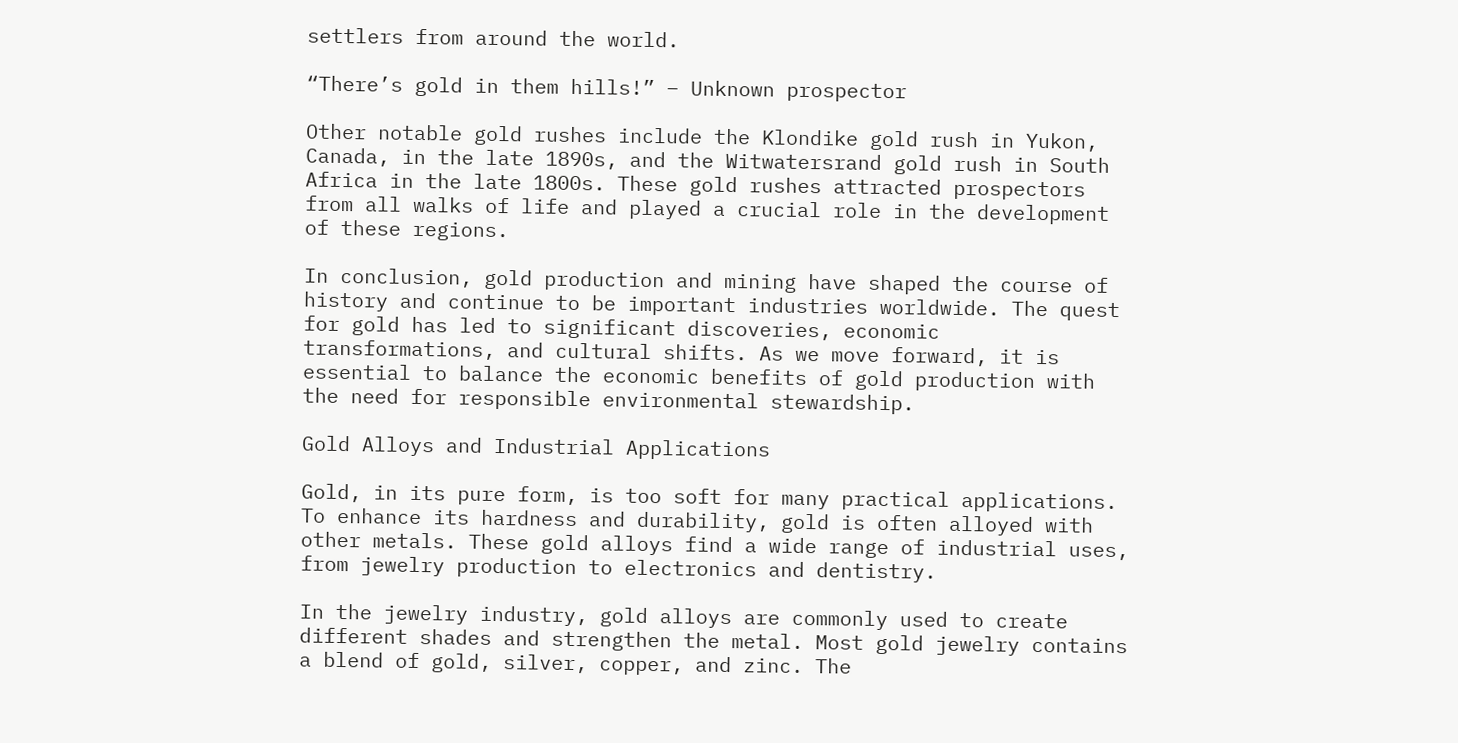settlers from around the world.

“There’s gold in them hills!” – Unknown prospector

Other notable gold rushes include the Klondike gold rush in Yukon, Canada, in the late 1890s, and the Witwatersrand gold rush in South Africa in the late 1800s. These gold rushes attracted prospectors from all walks of life and played a crucial role in the development of these regions.

In conclusion, gold production and mining have shaped the course of history and continue to be important industries worldwide. The quest for gold has led to significant discoveries, economic transformations, and cultural shifts. As we move forward, it is essential to balance the economic benefits of gold production with the need for responsible environmental stewardship.

Gold Alloys and Industrial Applications

Gold, in its pure form, is too soft for many practical applications. To enhance its hardness and durability, gold is often alloyed with other metals. These gold alloys find a wide range of industrial uses, from jewelry production to electronics and dentistry.

In the jewelry industry, gold alloys are commonly used to create different shades and strengthen the metal. Most gold jewelry contains a blend of gold, silver, copper, and zinc. The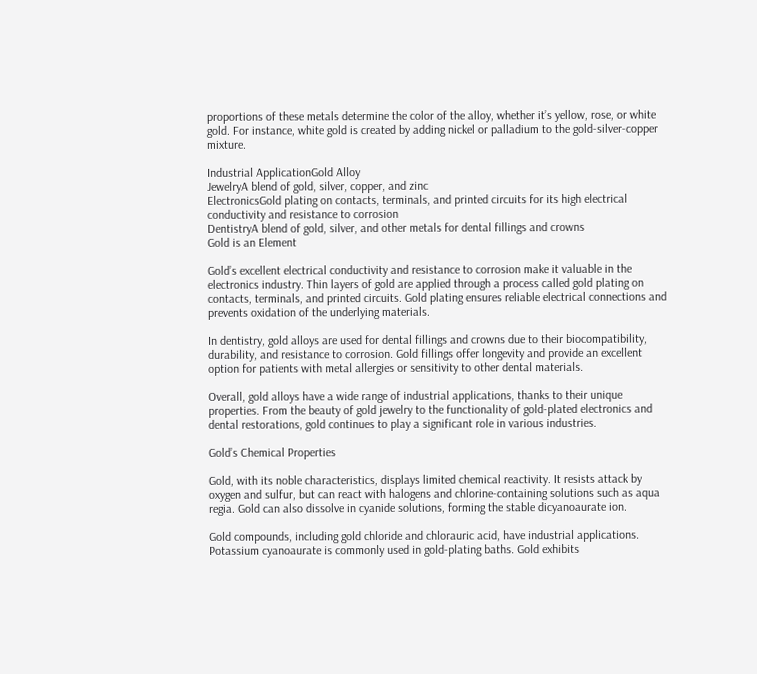proportions of these metals determine the color of the alloy, whether it’s yellow, rose, or white gold. For instance, white gold is created by adding nickel or palladium to the gold-silver-copper mixture.

Industrial ApplicationGold Alloy
JewelryA blend of gold, silver, copper, and zinc
ElectronicsGold plating on contacts, terminals, and printed circuits for its high electrical conductivity and resistance to corrosion
DentistryA blend of gold, silver, and other metals for dental fillings and crowns
Gold is an Element

Gold’s excellent electrical conductivity and resistance to corrosion make it valuable in the electronics industry. Thin layers of gold are applied through a process called gold plating on contacts, terminals, and printed circuits. Gold plating ensures reliable electrical connections and prevents oxidation of the underlying materials.

In dentistry, gold alloys are used for dental fillings and crowns due to their biocompatibility, durability, and resistance to corrosion. Gold fillings offer longevity and provide an excellent option for patients with metal allergies or sensitivity to other dental materials.

Overall, gold alloys have a wide range of industrial applications, thanks to their unique properties. From the beauty of gold jewelry to the functionality of gold-plated electronics and dental restorations, gold continues to play a significant role in various industries.

Gold’s Chemical Properties

Gold, with its noble characteristics, displays limited chemical reactivity. It resists attack by oxygen and sulfur, but can react with halogens and chlorine-containing solutions such as aqua regia. Gold can also dissolve in cyanide solutions, forming the stable dicyanoaurate ion.

Gold compounds, including gold chloride and chlorauric acid, have industrial applications. Potassium cyanoaurate is commonly used in gold-plating baths. Gold exhibits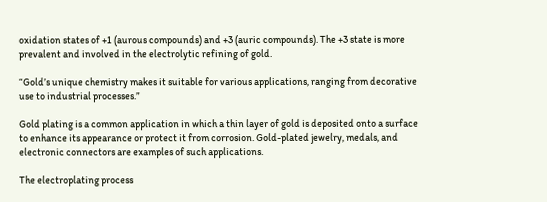oxidation states of +1 (aurous compounds) and +3 (auric compounds). The +3 state is more prevalent and involved in the electrolytic refining of gold.

“Gold’s unique chemistry makes it suitable for various applications, ranging from decorative use to industrial processes.”

Gold plating is a common application in which a thin layer of gold is deposited onto a surface to enhance its appearance or protect it from corrosion. Gold-plated jewelry, medals, and electronic connectors are examples of such applications.

The electroplating process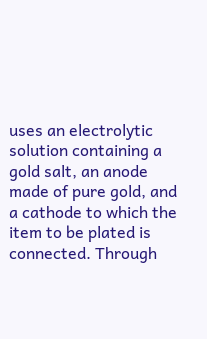uses an electrolytic solution containing a gold salt, an anode made of pure gold, and a cathode to which the item to be plated is connected. Through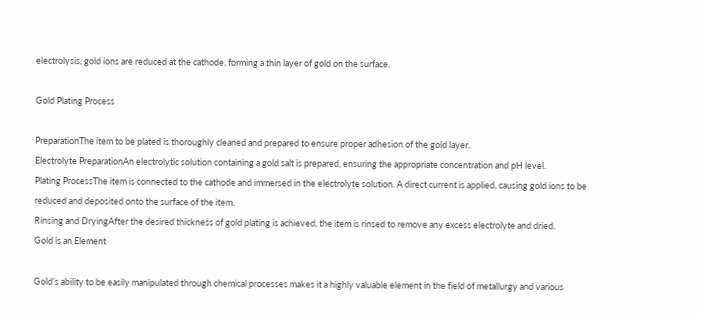electrolysis, gold ions are reduced at the cathode, forming a thin layer of gold on the surface.

Gold Plating Process

PreparationThe item to be plated is thoroughly cleaned and prepared to ensure proper adhesion of the gold layer.
Electrolyte PreparationAn electrolytic solution containing a gold salt is prepared, ensuring the appropriate concentration and pH level.
Plating ProcessThe item is connected to the cathode and immersed in the electrolyte solution. A direct current is applied, causing gold ions to be reduced and deposited onto the surface of the item.
Rinsing and DryingAfter the desired thickness of gold plating is achieved, the item is rinsed to remove any excess electrolyte and dried.
Gold is an Element

Gold’s ability to be easily manipulated through chemical processes makes it a highly valuable element in the field of metallurgy and various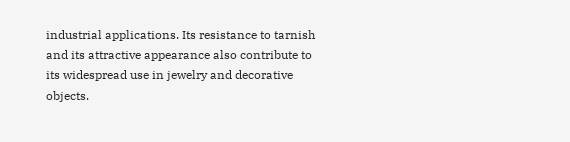industrial applications. Its resistance to tarnish and its attractive appearance also contribute to its widespread use in jewelry and decorative objects.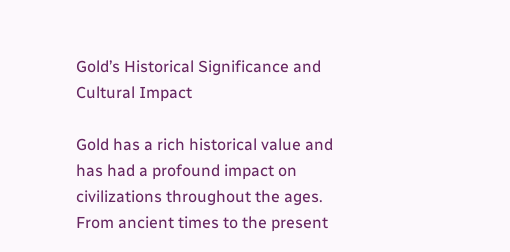Gold’s Historical Significance and Cultural Impact

Gold has a rich historical value and has had a profound impact on civilizations throughout the ages. From ancient times to the present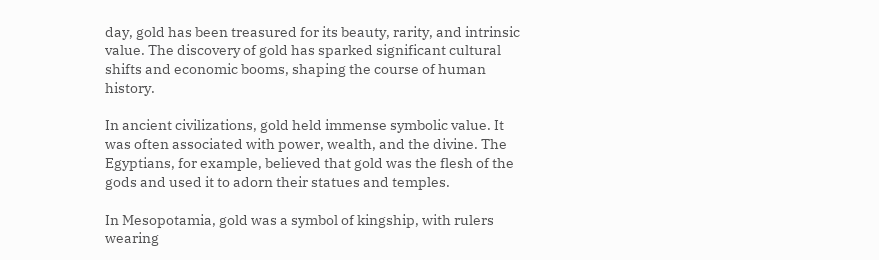day, gold has been treasured for its beauty, rarity, and intrinsic value. The discovery of gold has sparked significant cultural shifts and economic booms, shaping the course of human history.

In ancient civilizations, gold held immense symbolic value. It was often associated with power, wealth, and the divine. The Egyptians, for example, believed that gold was the flesh of the gods and used it to adorn their statues and temples.

In Mesopotamia, gold was a symbol of kingship, with rulers wearing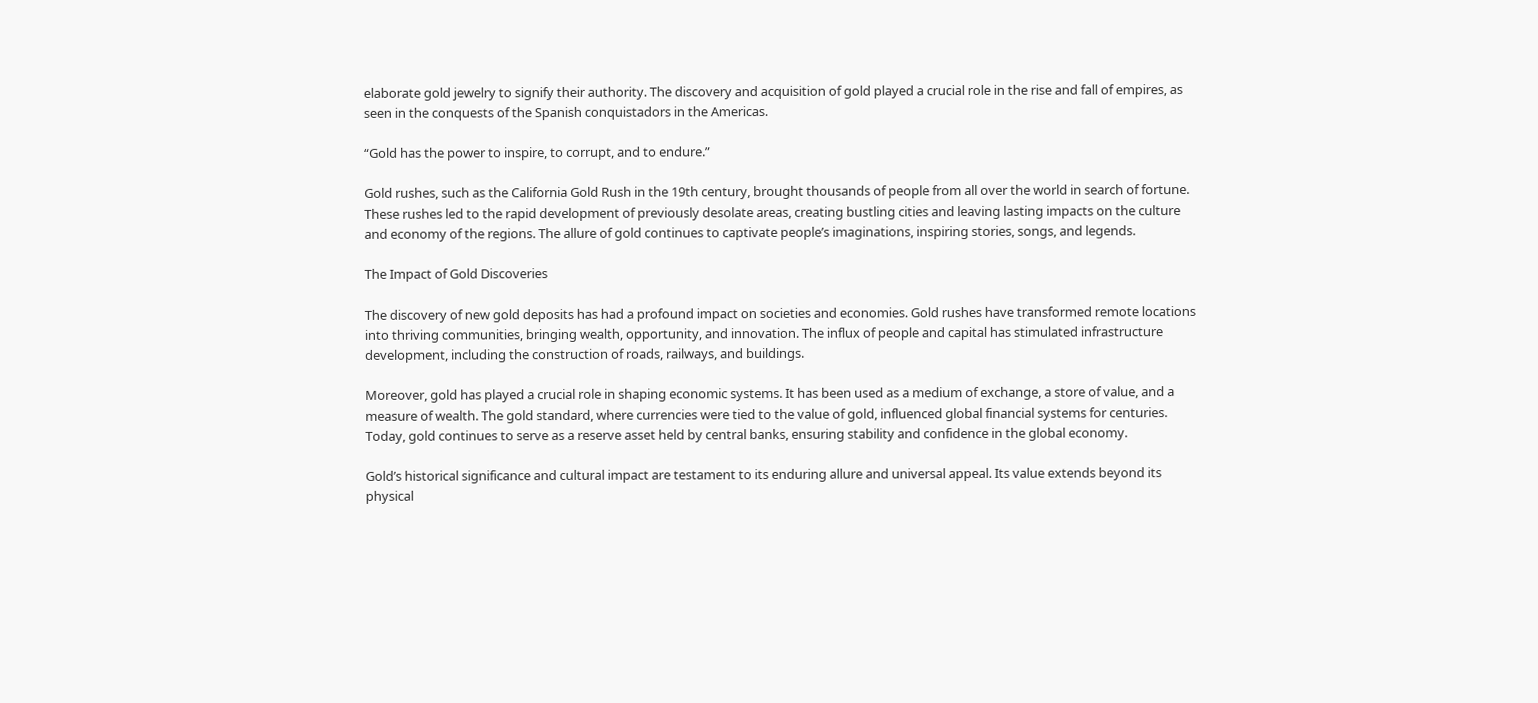elaborate gold jewelry to signify their authority. The discovery and acquisition of gold played a crucial role in the rise and fall of empires, as seen in the conquests of the Spanish conquistadors in the Americas.

“Gold has the power to inspire, to corrupt, and to endure.”

Gold rushes, such as the California Gold Rush in the 19th century, brought thousands of people from all over the world in search of fortune. These rushes led to the rapid development of previously desolate areas, creating bustling cities and leaving lasting impacts on the culture and economy of the regions. The allure of gold continues to captivate people’s imaginations, inspiring stories, songs, and legends.

The Impact of Gold Discoveries

The discovery of new gold deposits has had a profound impact on societies and economies. Gold rushes have transformed remote locations into thriving communities, bringing wealth, opportunity, and innovation. The influx of people and capital has stimulated infrastructure development, including the construction of roads, railways, and buildings.

Moreover, gold has played a crucial role in shaping economic systems. It has been used as a medium of exchange, a store of value, and a measure of wealth. The gold standard, where currencies were tied to the value of gold, influenced global financial systems for centuries. Today, gold continues to serve as a reserve asset held by central banks, ensuring stability and confidence in the global economy.

Gold’s historical significance and cultural impact are testament to its enduring allure and universal appeal. Its value extends beyond its physical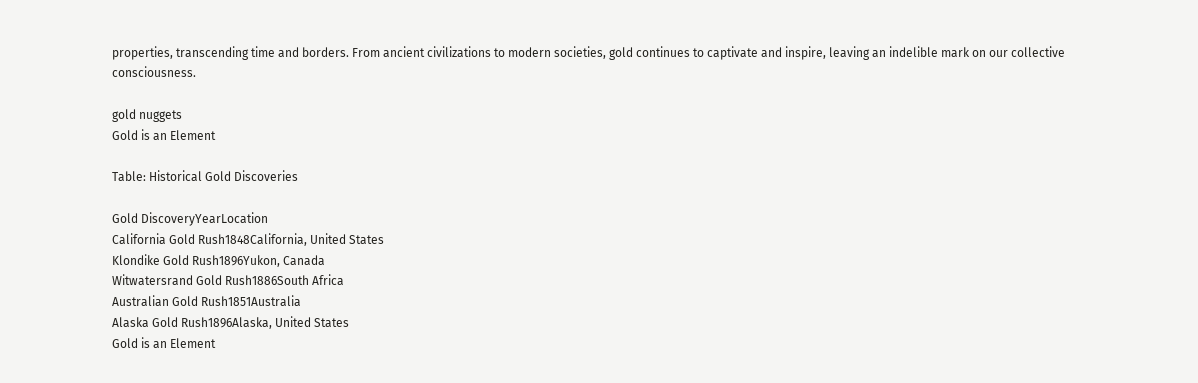properties, transcending time and borders. From ancient civilizations to modern societies, gold continues to captivate and inspire, leaving an indelible mark on our collective consciousness.

gold nuggets
Gold is an Element

Table: Historical Gold Discoveries

Gold DiscoveryYearLocation
California Gold Rush1848California, United States
Klondike Gold Rush1896Yukon, Canada
Witwatersrand Gold Rush1886South Africa
Australian Gold Rush1851Australia
Alaska Gold Rush1896Alaska, United States
Gold is an Element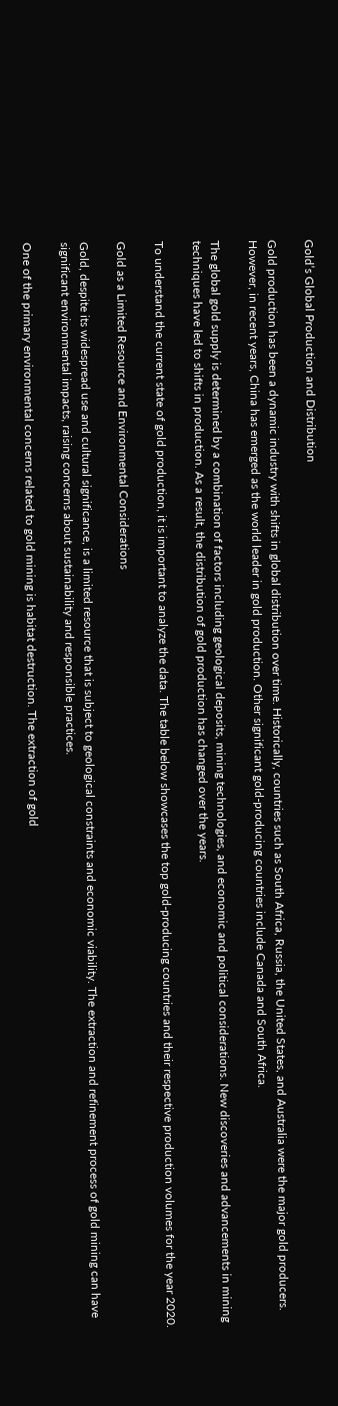Gold’s Global Production and Distribution

Gold production has been a dynamic industry with shifts in global distribution over time. Historically, countries such as South Africa, Russia, the United States, and Australia were the major gold producers. However, in recent years, China has emerged as the world leader in gold production. Other significant gold-producing countries include Canada and South Africa.

The global gold supply is determined by a combination of factors including geological deposits, mining technologies, and economic and political considerations. New discoveries and advancements in mining techniques have led to shifts in production. As a result, the distribution of gold production has changed over the years.

To understand the current state of gold production, it is important to analyze the data. The table below showcases the top gold-producing countries and their respective production volumes for the year 2020.

Gold as a Limited Resource and Environmental Considerations

Gold, despite its widespread use and cultural significance, is a limited resource that is subject to geological constraints and economic viability. The extraction and refinement process of gold mining can have significant environmental impacts, raising concerns about sustainability and responsible practices.

One of the primary environmental concerns related to gold mining is habitat destruction. The extraction of gold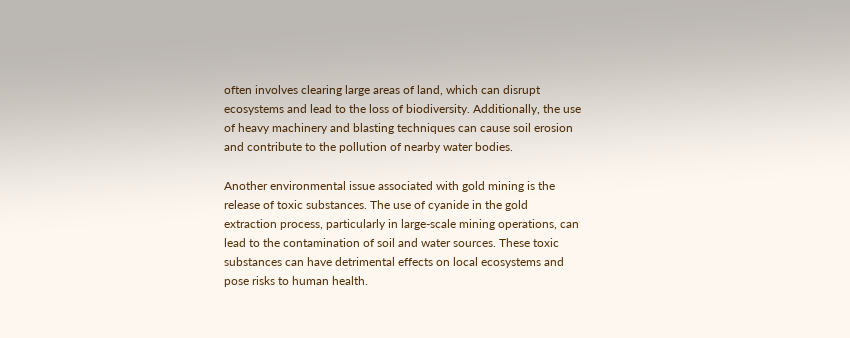often involves clearing large areas of land, which can disrupt ecosystems and lead to the loss of biodiversity. Additionally, the use of heavy machinery and blasting techniques can cause soil erosion and contribute to the pollution of nearby water bodies.

Another environmental issue associated with gold mining is the release of toxic substances. The use of cyanide in the gold extraction process, particularly in large-scale mining operations, can lead to the contamination of soil and water sources. These toxic substances can have detrimental effects on local ecosystems and pose risks to human health.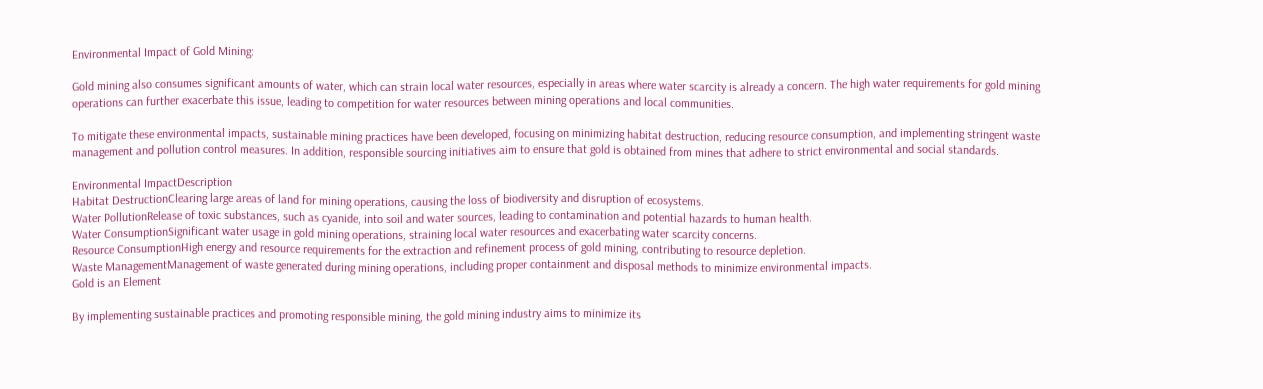Environmental Impact of Gold Mining:

Gold mining also consumes significant amounts of water, which can strain local water resources, especially in areas where water scarcity is already a concern. The high water requirements for gold mining operations can further exacerbate this issue, leading to competition for water resources between mining operations and local communities.

To mitigate these environmental impacts, sustainable mining practices have been developed, focusing on minimizing habitat destruction, reducing resource consumption, and implementing stringent waste management and pollution control measures. In addition, responsible sourcing initiatives aim to ensure that gold is obtained from mines that adhere to strict environmental and social standards.

Environmental ImpactDescription
Habitat DestructionClearing large areas of land for mining operations, causing the loss of biodiversity and disruption of ecosystems.
Water PollutionRelease of toxic substances, such as cyanide, into soil and water sources, leading to contamination and potential hazards to human health.
Water ConsumptionSignificant water usage in gold mining operations, straining local water resources and exacerbating water scarcity concerns.
Resource ConsumptionHigh energy and resource requirements for the extraction and refinement process of gold mining, contributing to resource depletion.
Waste ManagementManagement of waste generated during mining operations, including proper containment and disposal methods to minimize environmental impacts.
Gold is an Element

By implementing sustainable practices and promoting responsible mining, the gold mining industry aims to minimize its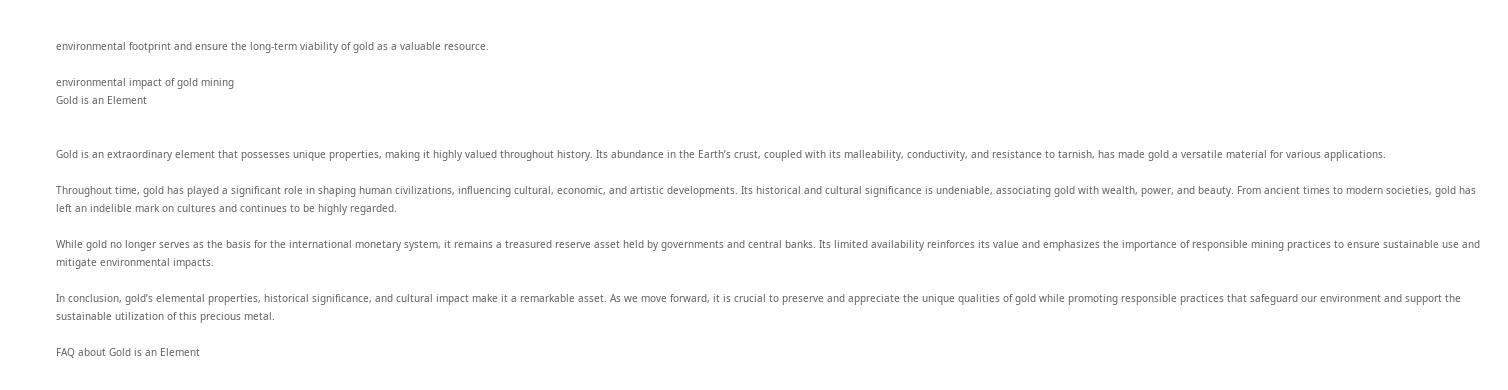environmental footprint and ensure the long-term viability of gold as a valuable resource.

environmental impact of gold mining
Gold is an Element


Gold is an extraordinary element that possesses unique properties, making it highly valued throughout history. Its abundance in the Earth’s crust, coupled with its malleability, conductivity, and resistance to tarnish, has made gold a versatile material for various applications.

Throughout time, gold has played a significant role in shaping human civilizations, influencing cultural, economic, and artistic developments. Its historical and cultural significance is undeniable, associating gold with wealth, power, and beauty. From ancient times to modern societies, gold has left an indelible mark on cultures and continues to be highly regarded.

While gold no longer serves as the basis for the international monetary system, it remains a treasured reserve asset held by governments and central banks. Its limited availability reinforces its value and emphasizes the importance of responsible mining practices to ensure sustainable use and mitigate environmental impacts.

In conclusion, gold’s elemental properties, historical significance, and cultural impact make it a remarkable asset. As we move forward, it is crucial to preserve and appreciate the unique qualities of gold while promoting responsible practices that safeguard our environment and support the sustainable utilization of this precious metal.

FAQ about Gold is an Element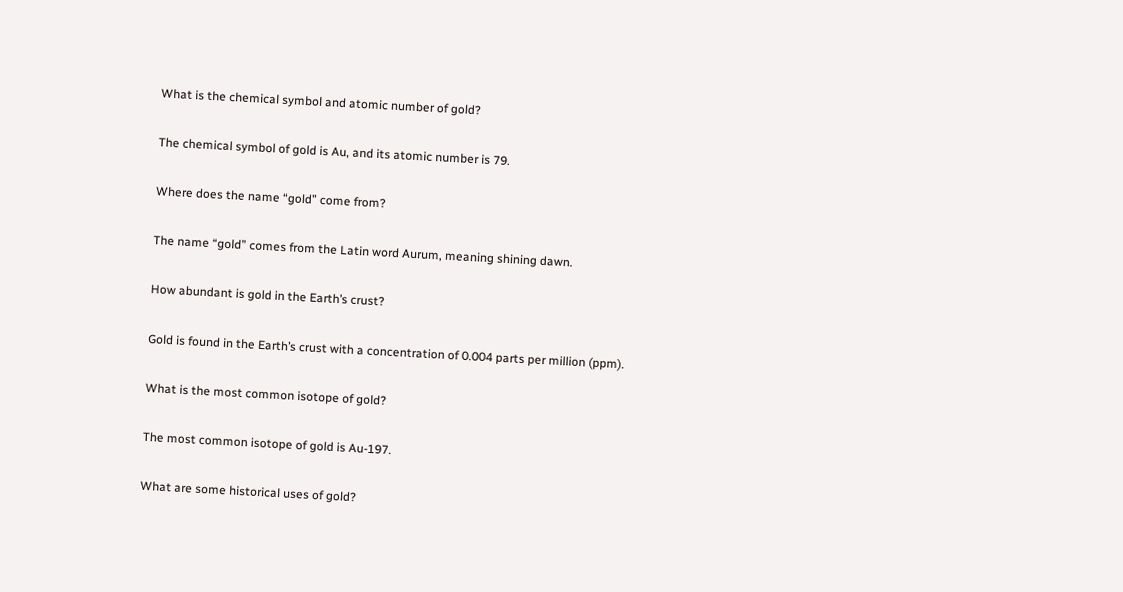What is the chemical symbol and atomic number of gold?

The chemical symbol of gold is Au, and its atomic number is 79.

Where does the name “gold” come from?

The name “gold” comes from the Latin word Aurum, meaning shining dawn.

How abundant is gold in the Earth’s crust?

Gold is found in the Earth’s crust with a concentration of 0.004 parts per million (ppm).

What is the most common isotope of gold?

The most common isotope of gold is Au-197.

What are some historical uses of gold?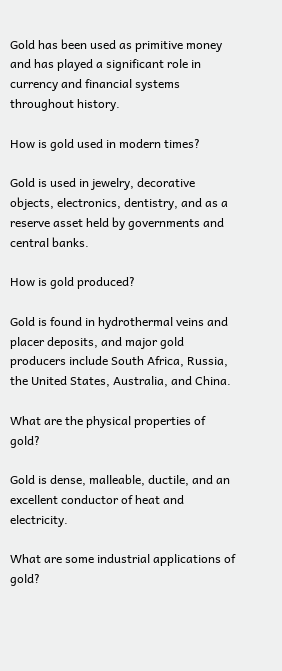Gold has been used as primitive money and has played a significant role in currency and financial systems throughout history.

How is gold used in modern times?

Gold is used in jewelry, decorative objects, electronics, dentistry, and as a reserve asset held by governments and central banks.

How is gold produced?

Gold is found in hydrothermal veins and placer deposits, and major gold producers include South Africa, Russia, the United States, Australia, and China.

What are the physical properties of gold?

Gold is dense, malleable, ductile, and an excellent conductor of heat and electricity.

What are some industrial applications of gold?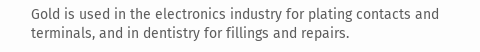Gold is used in the electronics industry for plating contacts and terminals, and in dentistry for fillings and repairs.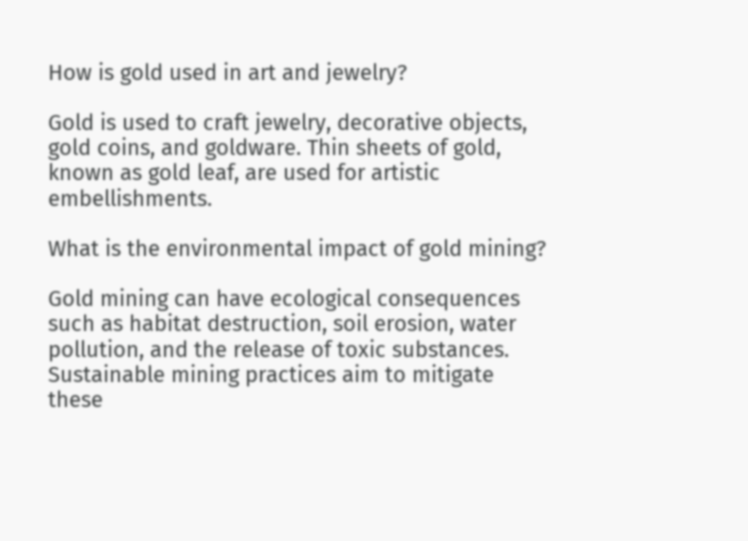How is gold used in art and jewelry?

Gold is used to craft jewelry, decorative objects, gold coins, and goldware. Thin sheets of gold, known as gold leaf, are used for artistic embellishments.

What is the environmental impact of gold mining?

Gold mining can have ecological consequences such as habitat destruction, soil erosion, water pollution, and the release of toxic substances. Sustainable mining practices aim to mitigate these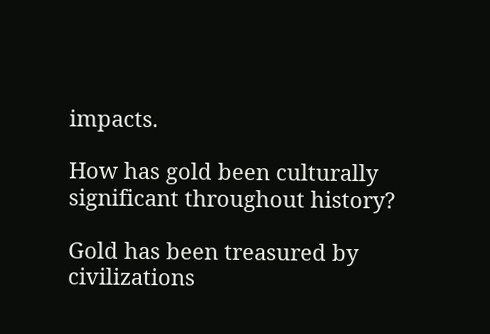impacts.

How has gold been culturally significant throughout history?

Gold has been treasured by civilizations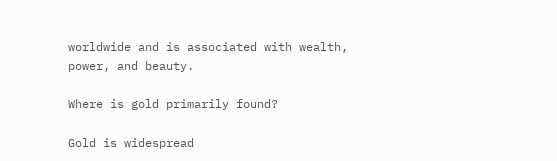worldwide and is associated with wealth, power, and beauty.

Where is gold primarily found?

Gold is widespread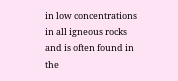in low concentrations in all igneous rocks and is often found in the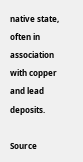native state, often in association with copper and lead deposits.

Source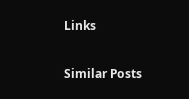Links

Similar Posts